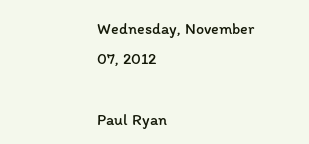Wednesday, November 07, 2012

Paul Ryan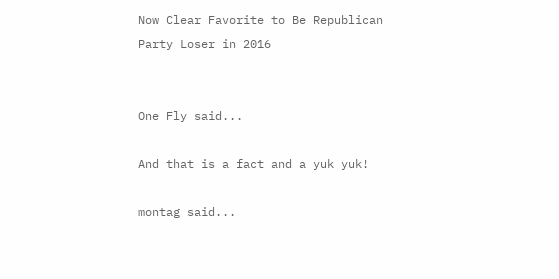Now Clear Favorite to Be Republican
Party Loser in 2016


One Fly said...

And that is a fact and a yuk yuk!

montag said...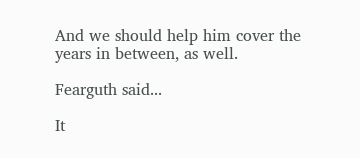And we should help him cover the years in between, as well.

Fearguth said...

It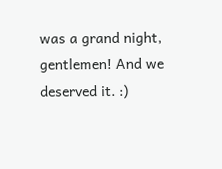was a grand night, gentlemen! And we deserved it. :)